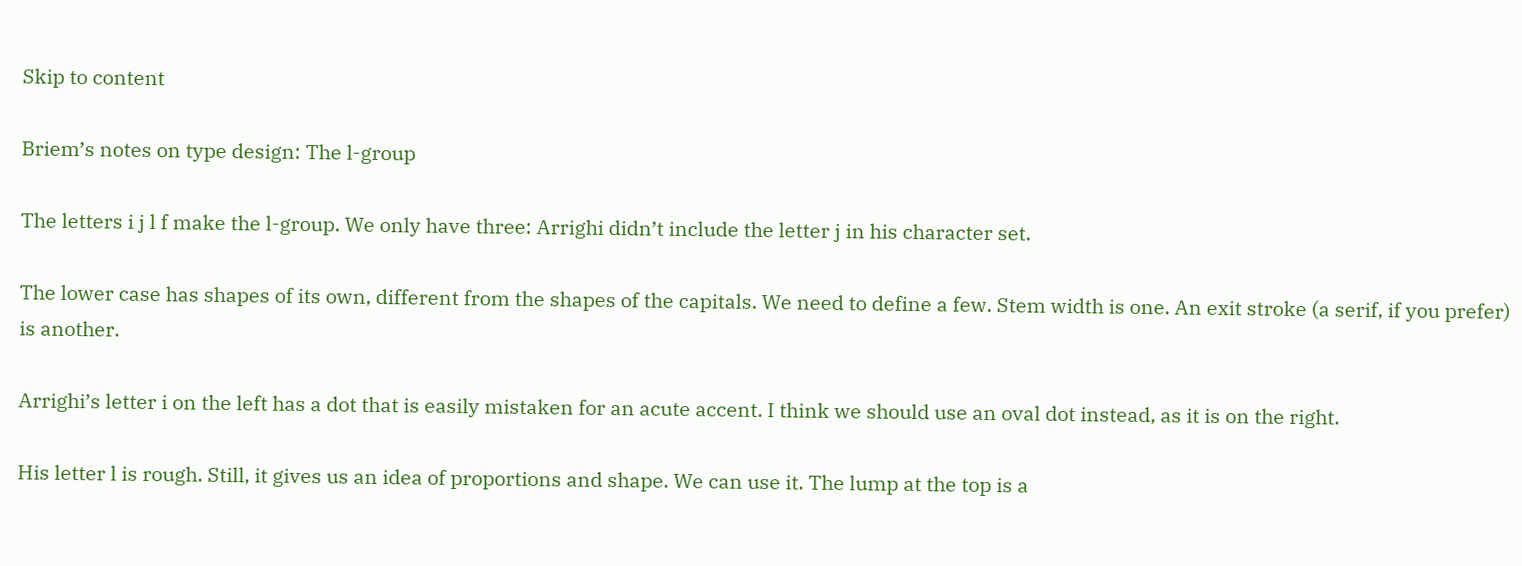Skip to content

Briem’s notes on type design: The l-group

The letters i j l f make the l-group. We only have three: Arrighi didn’t include the letter j in his character set.

The lower case has shapes of its own, different from the shapes of the capitals. We need to define a few. Stem width is one. An exit stroke (a serif, if you prefer) is another.

Arrighi’s letter i on the left has a dot that is easily mistaken for an acute accent. I think we should use an oval dot instead, as it is on the right.

His letter l is rough. Still, it gives us an idea of proportions and shape. We can use it. The lump at the top is a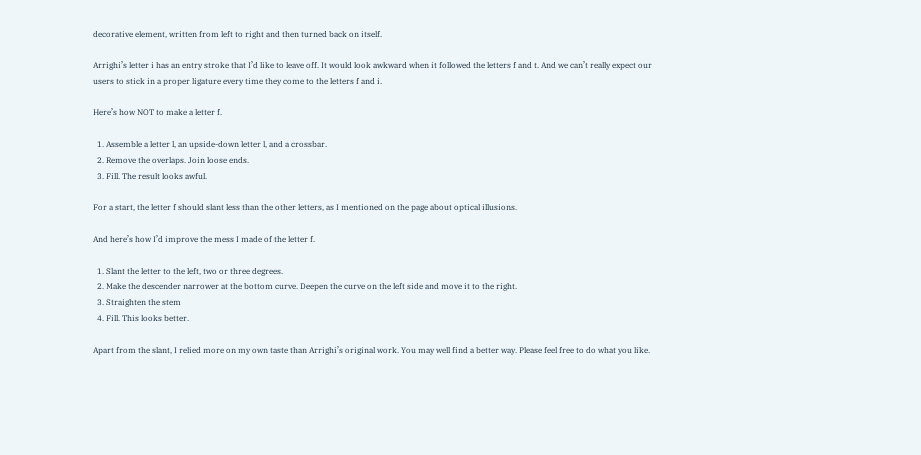decorative element, written from left to right and then turned back on itself.

Arrighi’s letter i has an entry stroke that I’d like to leave off. It would look awkward when it followed the letters f and t. And we can’t really expect our users to stick in a proper ligature every time they come to the letters f and i.

Here’s how NOT to make a letter f.

  1. Assemble a letter l, an upside-down letter l, and a crossbar.
  2. Remove the overlaps. Join loose ends.
  3. Fill. The result looks awful.

For a start, the letter f should slant less than the other letters, as I mentioned on the page about optical illusions.

And here’s how I’d improve the mess I made of the letter f.

  1. Slant the letter to the left, two or three degrees.
  2. Make the descender narrower at the bottom curve. Deepen the curve on the left side and move it to the right.
  3. Straighten the stem
  4. Fill. This looks better.

Apart from the slant, I relied more on my own taste than Arrighi’s original work. You may well find a better way. Please feel free to do what you like.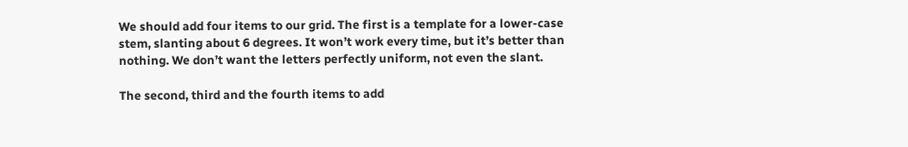We should add four items to our grid. The first is a template for a lower-case stem, slanting about 6 degrees. It won’t work every time, but it’s better than nothing. We don’t want the letters perfectly uniform, not even the slant.

The second, third and the fourth items to add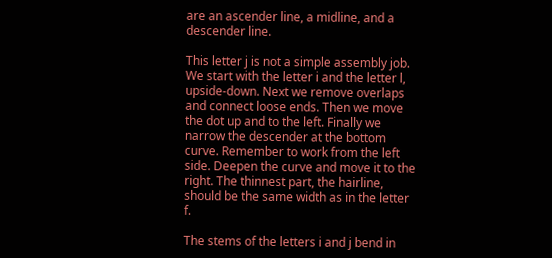are an ascender line, a midline, and a descender line.

This letter j is not a simple assembly job. We start with the letter i and the letter l, upside-down. Next we remove overlaps and connect loose ends. Then we move the dot up and to the left. Finally we narrow the descender at the bottom curve. Remember to work from the left side. Deepen the curve and move it to the right. The thinnest part, the hairline, should be the same width as in the letter f.

The stems of the letters i and j bend in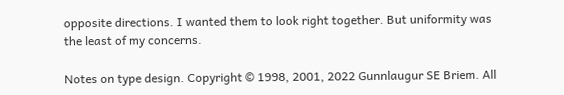opposite directions. I wanted them to look right together. But uniformity was the least of my concerns.

Notes on type design. Copyright © 1998, 2001, 2022 Gunnlaugur SE Briem. All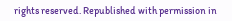rights reserved. Republished with permission in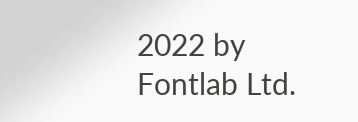2022 by Fontlab Ltd.